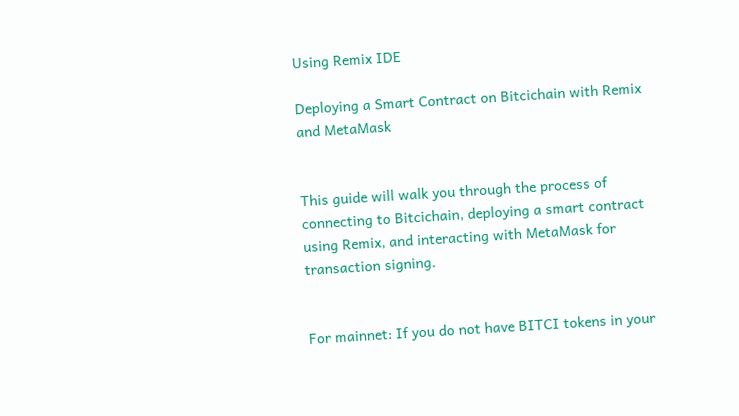Using Remix IDE

Deploying a Smart Contract on Bitcichain with Remix and MetaMask


This guide will walk you through the process of connecting to Bitcichain, deploying a smart contract using Remix, and interacting with MetaMask for transaction signing.


For mainnet: If you do not have BITCI tokens in your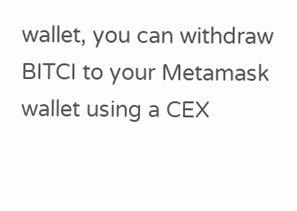wallet, you can withdraw BITCI to your Metamask wallet using a CEX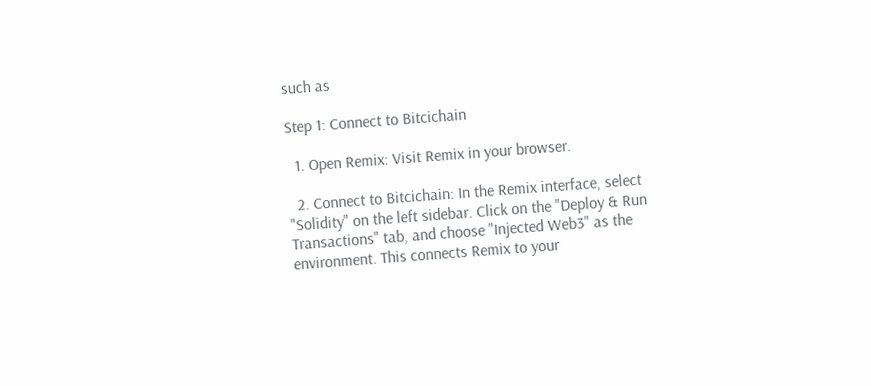such as

Step 1: Connect to Bitcichain

  1. Open Remix: Visit Remix in your browser.

  2. Connect to Bitcichain: In the Remix interface, select "Solidity" on the left sidebar. Click on the "Deploy & Run Transactions" tab, and choose "Injected Web3" as the environment. This connects Remix to your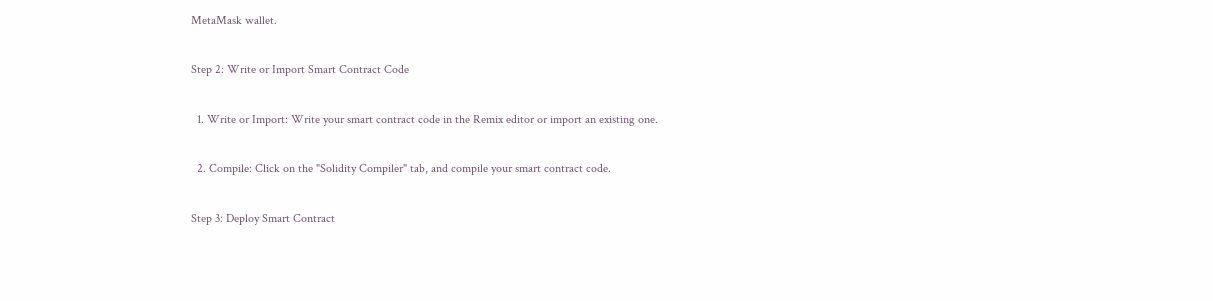MetaMask wallet.

Step 2: Write or Import Smart Contract Code

  1. Write or Import: Write your smart contract code in the Remix editor or import an existing one.

  2. Compile: Click on the "Solidity Compiler" tab, and compile your smart contract code.

Step 3: Deploy Smart Contract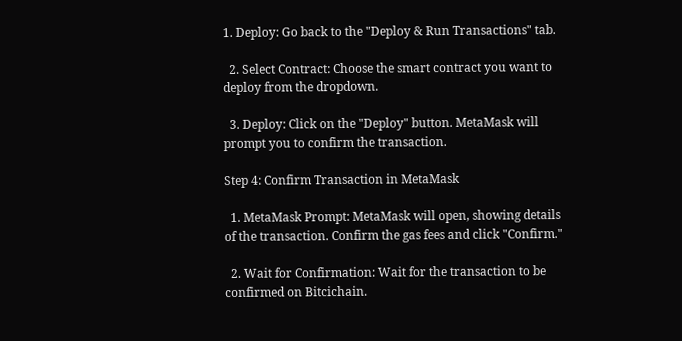1. Deploy: Go back to the "Deploy & Run Transactions" tab.

  2. Select Contract: Choose the smart contract you want to deploy from the dropdown.

  3. Deploy: Click on the "Deploy" button. MetaMask will prompt you to confirm the transaction.

Step 4: Confirm Transaction in MetaMask

  1. MetaMask Prompt: MetaMask will open, showing details of the transaction. Confirm the gas fees and click "Confirm."

  2. Wait for Confirmation: Wait for the transaction to be confirmed on Bitcichain.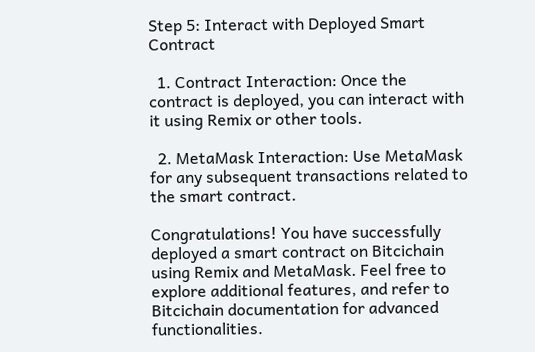Step 5: Interact with Deployed Smart Contract

  1. Contract Interaction: Once the contract is deployed, you can interact with it using Remix or other tools.

  2. MetaMask Interaction: Use MetaMask for any subsequent transactions related to the smart contract.

Congratulations! You have successfully deployed a smart contract on Bitcichain using Remix and MetaMask. Feel free to explore additional features, and refer to Bitcichain documentation for advanced functionalities.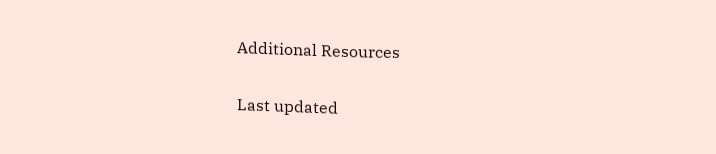Additional Resources

Last updated